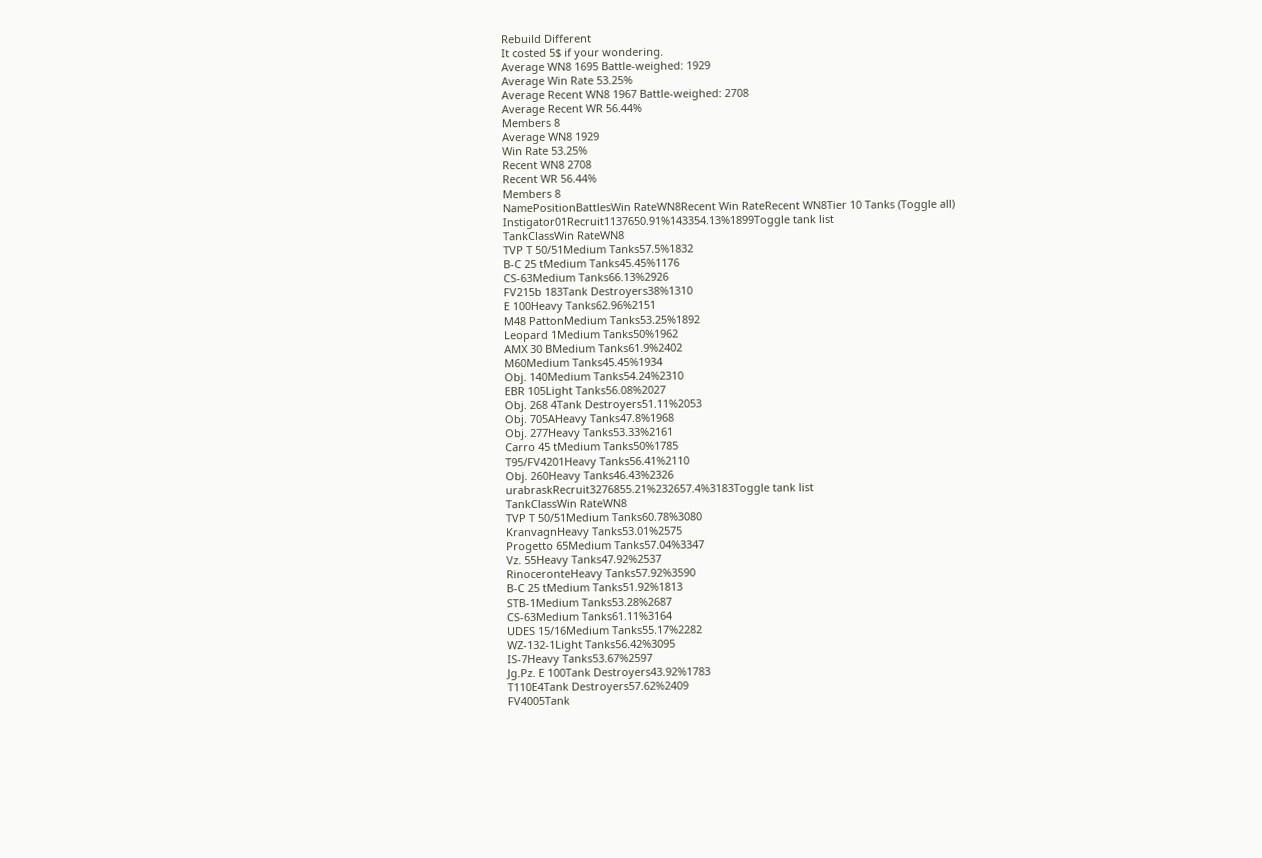Rebuild Different
It costed 5$ if your wondering.
Average WN8 1695 Battle-weighed: 1929
Average Win Rate 53.25%
Average Recent WN8 1967 Battle-weighed: 2708
Average Recent WR 56.44%
Members 8
Average WN8 1929
Win Rate 53.25%
Recent WN8 2708
Recent WR 56.44%
Members 8
NamePositionBattlesWin RateWN8Recent Win RateRecent WN8Tier 10 Tanks (Toggle all)
Instigator01Recruit1137650.91%143354.13%1899Toggle tank list
TankClassWin RateWN8
TVP T 50/51Medium Tanks57.5%1832
B-C 25 tMedium Tanks45.45%1176
CS-63Medium Tanks66.13%2926
FV215b 183Tank Destroyers38%1310
E 100Heavy Tanks62.96%2151
M48 PattonMedium Tanks53.25%1892
Leopard 1Medium Tanks50%1962
AMX 30 BMedium Tanks61.9%2402
M60Medium Tanks45.45%1934
Obj. 140Medium Tanks54.24%2310
EBR 105Light Tanks56.08%2027
Obj. 268 4Tank Destroyers51.11%2053
Obj. 705AHeavy Tanks47.8%1968
Obj. 277Heavy Tanks53.33%2161
Carro 45 tMedium Tanks50%1785
T95/FV4201Heavy Tanks56.41%2110
Obj. 260Heavy Tanks46.43%2326
urabraskRecruit3276855.21%232657.4%3183Toggle tank list
TankClassWin RateWN8
TVP T 50/51Medium Tanks60.78%3080
KranvagnHeavy Tanks53.01%2575
Progetto 65Medium Tanks57.04%3347
Vz. 55Heavy Tanks47.92%2537
RinoceronteHeavy Tanks57.92%3590
B-C 25 tMedium Tanks51.92%1813
STB-1Medium Tanks53.28%2687
CS-63Medium Tanks61.11%3164
UDES 15/16Medium Tanks55.17%2282
WZ-132-1Light Tanks56.42%3095
IS-7Heavy Tanks53.67%2597
Jg.Pz. E 100Tank Destroyers43.92%1783
T110E4Tank Destroyers57.62%2409
FV4005Tank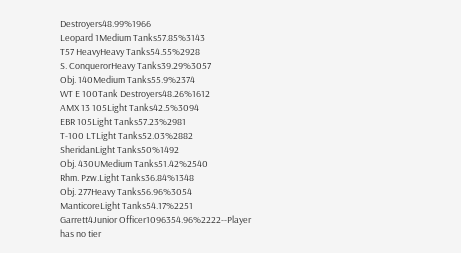Destroyers48.99%1966
Leopard 1Medium Tanks57.85%3143
T57 HeavyHeavy Tanks54.55%2928
S. ConquerorHeavy Tanks39.29%3057
Obj. 140Medium Tanks55.9%2374
WT E 100Tank Destroyers48.26%1612
AMX 13 105Light Tanks42.5%3094
EBR 105Light Tanks57.23%2981
T-100 LTLight Tanks52.03%2882
SheridanLight Tanks50%1492
Obj. 430UMedium Tanks51.42%2540
Rhm. Pzw.Light Tanks36.84%1348
Obj. 277Heavy Tanks56.96%3054
ManticoreLight Tanks54.17%2251
Garrett4Junior Officer1096354.96%2222--Player has no tier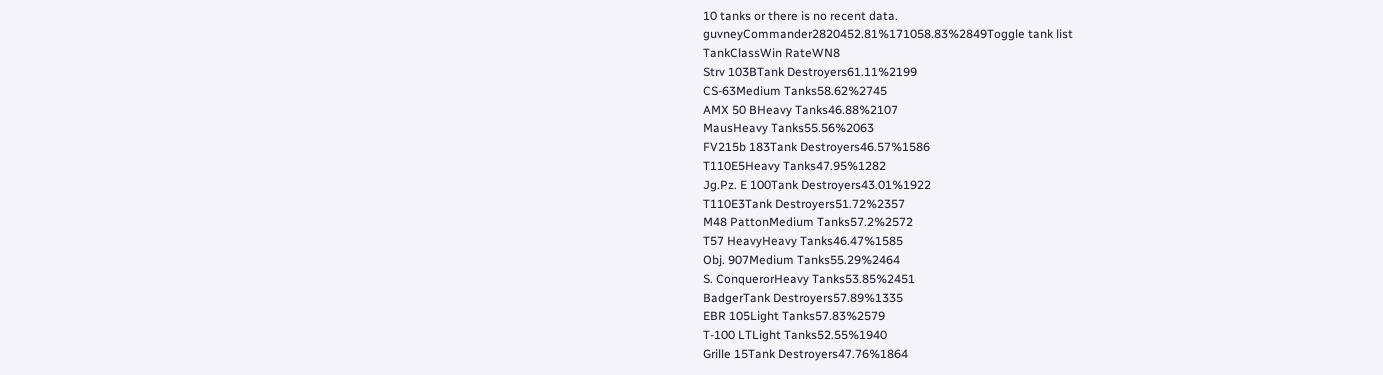10 tanks or there is no recent data.
guvneyCommander2820452.81%171058.83%2849Toggle tank list
TankClassWin RateWN8
Strv 103BTank Destroyers61.11%2199
CS-63Medium Tanks58.62%2745
AMX 50 BHeavy Tanks46.88%2107
MausHeavy Tanks55.56%2063
FV215b 183Tank Destroyers46.57%1586
T110E5Heavy Tanks47.95%1282
Jg.Pz. E 100Tank Destroyers43.01%1922
T110E3Tank Destroyers51.72%2357
M48 PattonMedium Tanks57.2%2572
T57 HeavyHeavy Tanks46.47%1585
Obj. 907Medium Tanks55.29%2464
S. ConquerorHeavy Tanks53.85%2451
BadgerTank Destroyers57.89%1335
EBR 105Light Tanks57.83%2579
T-100 LTLight Tanks52.55%1940
Grille 15Tank Destroyers47.76%1864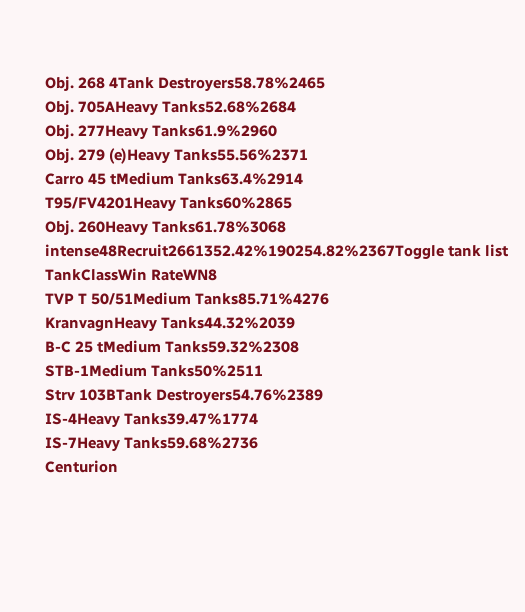Obj. 268 4Tank Destroyers58.78%2465
Obj. 705AHeavy Tanks52.68%2684
Obj. 277Heavy Tanks61.9%2960
Obj. 279 (e)Heavy Tanks55.56%2371
Carro 45 tMedium Tanks63.4%2914
T95/FV4201Heavy Tanks60%2865
Obj. 260Heavy Tanks61.78%3068
intense48Recruit2661352.42%190254.82%2367Toggle tank list
TankClassWin RateWN8
TVP T 50/51Medium Tanks85.71%4276
KranvagnHeavy Tanks44.32%2039
B-C 25 tMedium Tanks59.32%2308
STB-1Medium Tanks50%2511
Strv 103BTank Destroyers54.76%2389
IS-4Heavy Tanks39.47%1774
IS-7Heavy Tanks59.68%2736
Centurion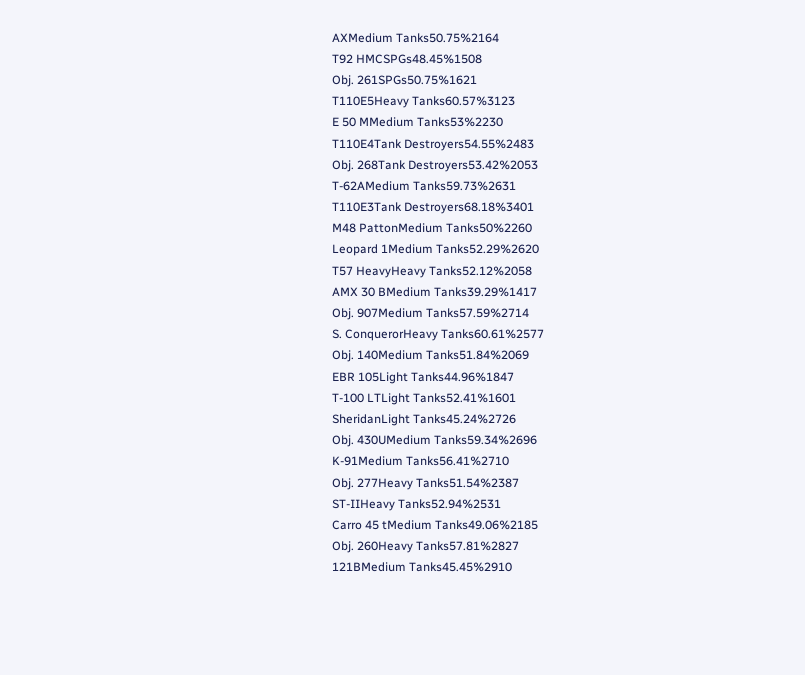AXMedium Tanks50.75%2164
T92 HMCSPGs48.45%1508
Obj. 261SPGs50.75%1621
T110E5Heavy Tanks60.57%3123
E 50 MMedium Tanks53%2230
T110E4Tank Destroyers54.55%2483
Obj. 268Tank Destroyers53.42%2053
T-62AMedium Tanks59.73%2631
T110E3Tank Destroyers68.18%3401
M48 PattonMedium Tanks50%2260
Leopard 1Medium Tanks52.29%2620
T57 HeavyHeavy Tanks52.12%2058
AMX 30 BMedium Tanks39.29%1417
Obj. 907Medium Tanks57.59%2714
S. ConquerorHeavy Tanks60.61%2577
Obj. 140Medium Tanks51.84%2069
EBR 105Light Tanks44.96%1847
T-100 LTLight Tanks52.41%1601
SheridanLight Tanks45.24%2726
Obj. 430UMedium Tanks59.34%2696
K-91Medium Tanks56.41%2710
Obj. 277Heavy Tanks51.54%2387
ST-IIHeavy Tanks52.94%2531
Carro 45 tMedium Tanks49.06%2185
Obj. 260Heavy Tanks57.81%2827
121BMedium Tanks45.45%2910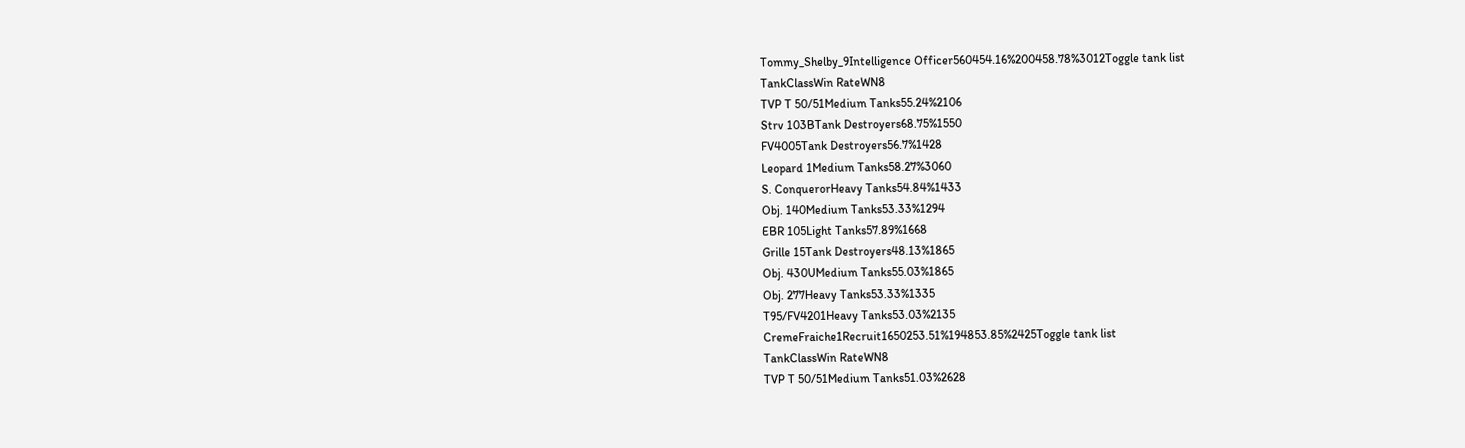Tommy_Shelby_9Intelligence Officer560454.16%200458.78%3012Toggle tank list
TankClassWin RateWN8
TVP T 50/51Medium Tanks55.24%2106
Strv 103BTank Destroyers68.75%1550
FV4005Tank Destroyers56.7%1428
Leopard 1Medium Tanks58.27%3060
S. ConquerorHeavy Tanks54.84%1433
Obj. 140Medium Tanks53.33%1294
EBR 105Light Tanks57.89%1668
Grille 15Tank Destroyers48.13%1865
Obj. 430UMedium Tanks55.03%1865
Obj. 277Heavy Tanks53.33%1335
T95/FV4201Heavy Tanks53.03%2135
CremeFraiche1Recruit1650253.51%194853.85%2425Toggle tank list
TankClassWin RateWN8
TVP T 50/51Medium Tanks51.03%2628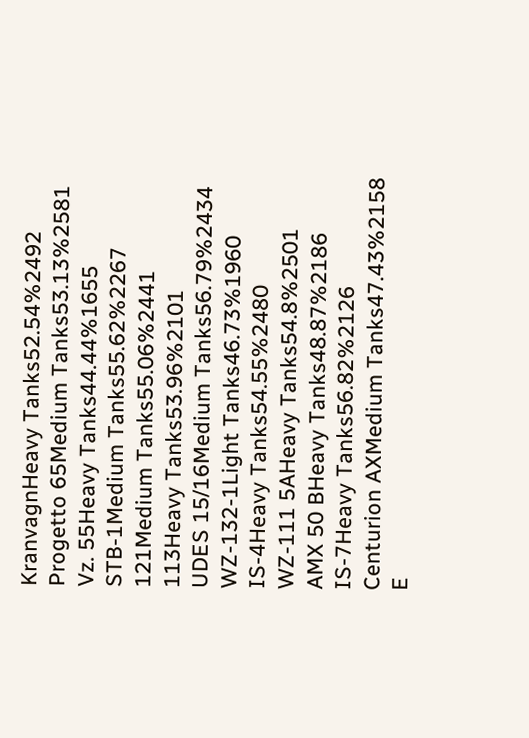KranvagnHeavy Tanks52.54%2492
Progetto 65Medium Tanks53.13%2581
Vz. 55Heavy Tanks44.44%1655
STB-1Medium Tanks55.62%2267
121Medium Tanks55.06%2441
113Heavy Tanks53.96%2101
UDES 15/16Medium Tanks56.79%2434
WZ-132-1Light Tanks46.73%1960
IS-4Heavy Tanks54.55%2480
WZ-111 5AHeavy Tanks54.8%2501
AMX 50 BHeavy Tanks48.87%2186
IS-7Heavy Tanks56.82%2126
Centurion AXMedium Tanks47.43%2158
E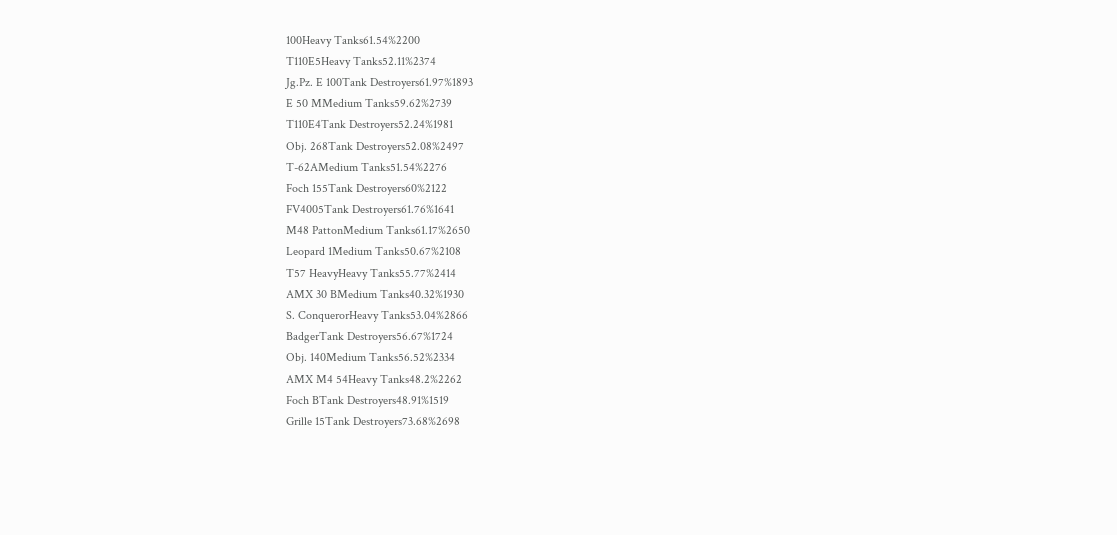100Heavy Tanks61.54%2200
T110E5Heavy Tanks52.11%2374
Jg.Pz. E 100Tank Destroyers61.97%1893
E 50 MMedium Tanks59.62%2739
T110E4Tank Destroyers52.24%1981
Obj. 268Tank Destroyers52.08%2497
T-62AMedium Tanks51.54%2276
Foch 155Tank Destroyers60%2122
FV4005Tank Destroyers61.76%1641
M48 PattonMedium Tanks61.17%2650
Leopard 1Medium Tanks50.67%2108
T57 HeavyHeavy Tanks55.77%2414
AMX 30 BMedium Tanks40.32%1930
S. ConquerorHeavy Tanks53.04%2866
BadgerTank Destroyers56.67%1724
Obj. 140Medium Tanks56.52%2334
AMX M4 54Heavy Tanks48.2%2262
Foch BTank Destroyers48.91%1519
Grille 15Tank Destroyers73.68%2698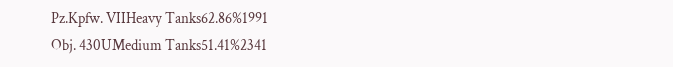Pz.Kpfw. VIIHeavy Tanks62.86%1991
Obj. 430UMedium Tanks51.41%2341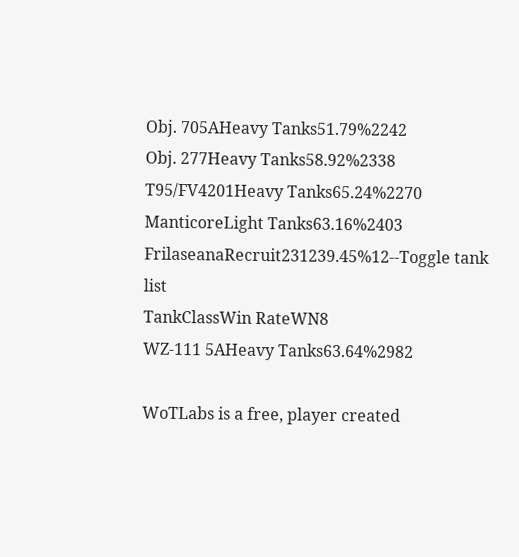Obj. 705AHeavy Tanks51.79%2242
Obj. 277Heavy Tanks58.92%2338
T95/FV4201Heavy Tanks65.24%2270
ManticoreLight Tanks63.16%2403
FrilaseanaRecruit231239.45%12--Toggle tank list
TankClassWin RateWN8
WZ-111 5AHeavy Tanks63.64%2982

WoTLabs is a free, player created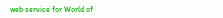web service for World of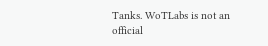Tanks. WoTLabs is not an official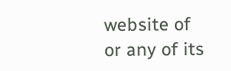website of or any of its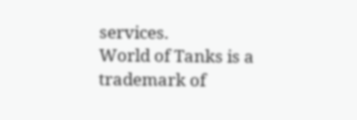services.
World of Tanks is a trademark of